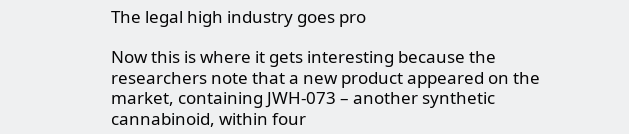The legal high industry goes pro

Now this is where it gets interesting because the researchers note that a new product appeared on the market, containing JWH-073 – another synthetic cannabinoid, within four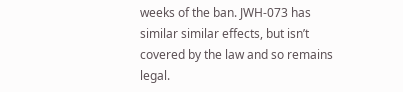weeks of the ban. JWH-073 has similar similar effects, but isn’t covered by the law and so remains legal.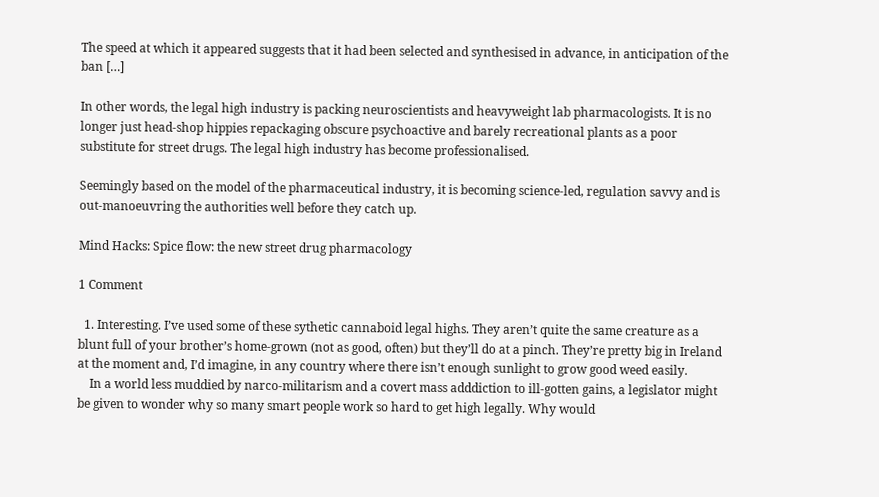The speed at which it appeared suggests that it had been selected and synthesised in advance, in anticipation of the ban […]

In other words, the legal high industry is packing neuroscientists and heavyweight lab pharmacologists. It is no longer just head-shop hippies repackaging obscure psychoactive and barely recreational plants as a poor substitute for street drugs. The legal high industry has become professionalised.

Seemingly based on the model of the pharmaceutical industry, it is becoming science-led, regulation savvy and is out-manoeuvring the authorities well before they catch up.

Mind Hacks: Spice flow: the new street drug pharmacology

1 Comment

  1. Interesting. I’ve used some of these sythetic cannaboid legal highs. They aren’t quite the same creature as a blunt full of your brother’s home-grown (not as good, often) but they’ll do at a pinch. They’re pretty big in Ireland at the moment and, I’d imagine, in any country where there isn’t enough sunlight to grow good weed easily.
    In a world less muddied by narco-militarism and a covert mass adddiction to ill-gotten gains, a legislator might be given to wonder why so many smart people work so hard to get high legally. Why would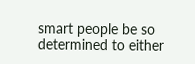smart people be so determined to either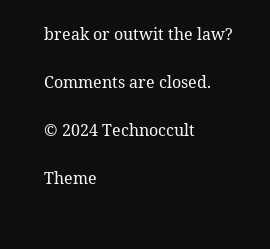break or outwit the law?

Comments are closed.

© 2024 Technoccult

Theme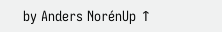by Anders NorénUp ↑